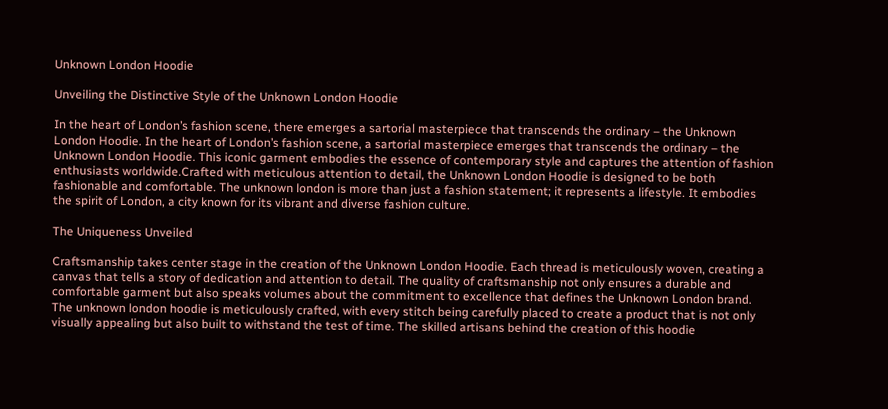Unknown London Hoodie

Unveiling the Distinctive Style of the Unknown London Hoodie

In the heart of London’s fashion scene, there emerges a sartorial masterpiece that transcends the ordinary – the Unknown London Hoodie. In the heart of London’s fashion scene, a sartorial masterpiece emerges that transcends the ordinary – the Unknown London Hoodie. This iconic garment embodies the essence of contemporary style and captures the attention of fashion enthusiasts worldwide.Crafted with meticulous attention to detail, the Unknown London Hoodie is designed to be both fashionable and comfortable. The unknown london is more than just a fashion statement; it represents a lifestyle. It embodies the spirit of London, a city known for its vibrant and diverse fashion culture.

The Uniqueness Unveiled

Craftsmanship takes center stage in the creation of the Unknown London Hoodie. Each thread is meticulously woven, creating a canvas that tells a story of dedication and attention to detail. The quality of craftsmanship not only ensures a durable and comfortable garment but also speaks volumes about the commitment to excellence that defines the Unknown London brand. The unknown london hoodie is meticulously crafted, with every stitch being carefully placed to create a product that is not only visually appealing but also built to withstand the test of time. The skilled artisans behind the creation of this hoodie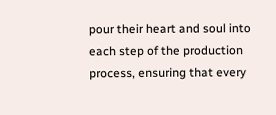pour their heart and soul into each step of the production process, ensuring that every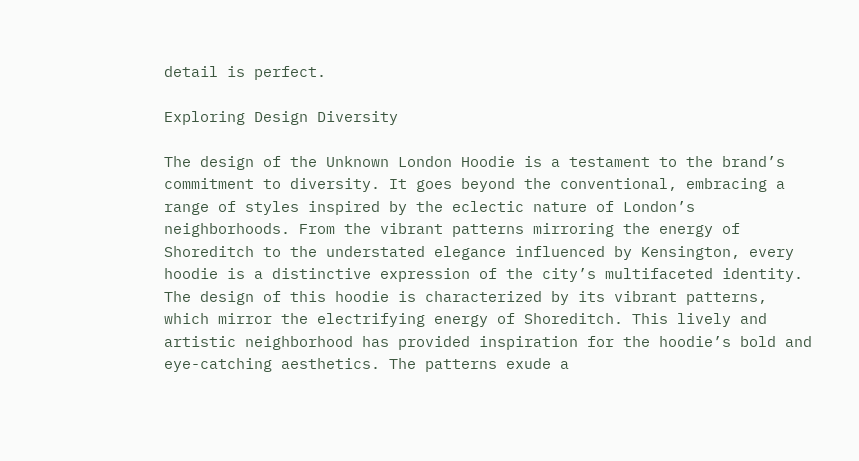detail is perfect.

Exploring Design Diversity

The design of the Unknown London Hoodie is a testament to the brand’s commitment to diversity. It goes beyond the conventional, embracing a range of styles inspired by the eclectic nature of London’s neighborhoods. From the vibrant patterns mirroring the energy of Shoreditch to the understated elegance influenced by Kensington, every hoodie is a distinctive expression of the city’s multifaceted identity. The design of this hoodie is characterized by its vibrant patterns, which mirror the electrifying energy of Shoreditch. This lively and artistic neighborhood has provided inspiration for the hoodie’s bold and eye-catching aesthetics. The patterns exude a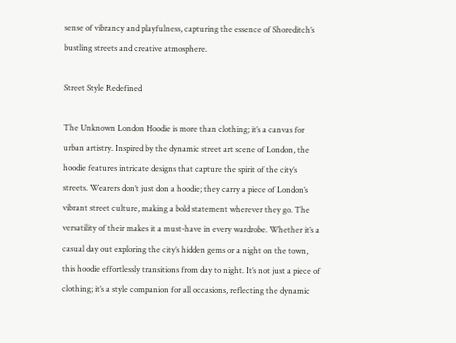sense of vibrancy and playfulness, capturing the essence of Shoreditch’s bustling streets and creative atmosphere.

Street Style Redefined

The Unknown London Hoodie is more than clothing; it’s a canvas for urban artistry. Inspired by the dynamic street art scene of London, the hoodie features intricate designs that capture the spirit of the city’s streets. Wearers don’t just don a hoodie; they carry a piece of London’s vibrant street culture, making a bold statement wherever they go. The versatility of their makes it a must-have in every wardrobe. Whether it’s a casual day out exploring the city’s hidden gems or a night on the town, this hoodie effortlessly transitions from day to night. It’s not just a piece of clothing; it’s a style companion for all occasions, reflecting the dynamic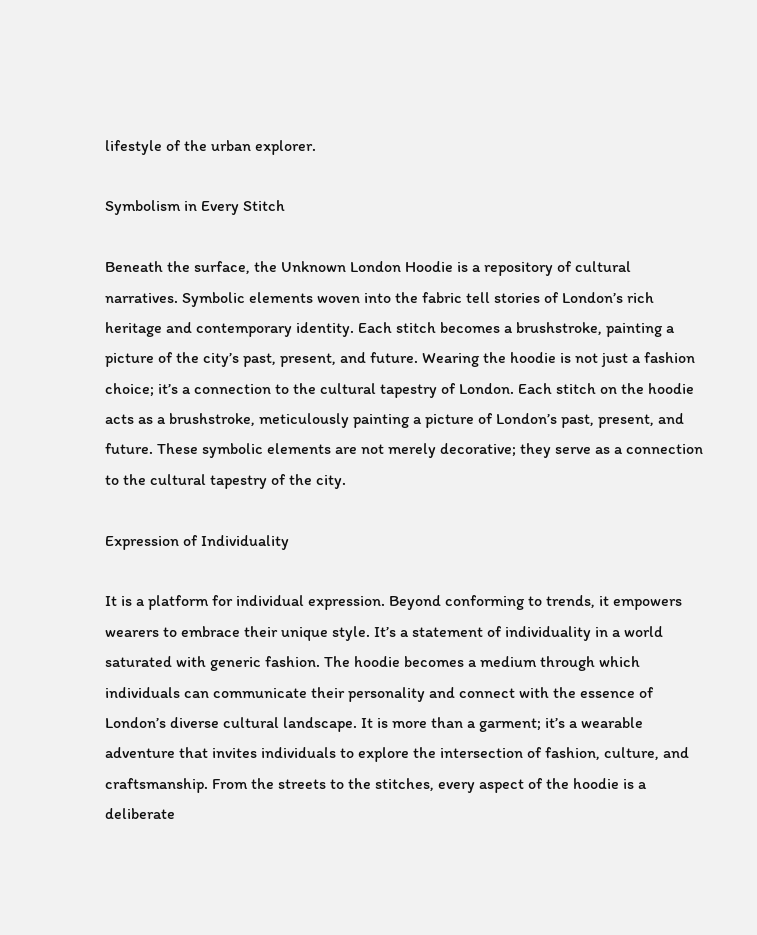lifestyle of the urban explorer.

Symbolism in Every Stitch

Beneath the surface, the Unknown London Hoodie is a repository of cultural narratives. Symbolic elements woven into the fabric tell stories of London’s rich heritage and contemporary identity. Each stitch becomes a brushstroke, painting a picture of the city’s past, present, and future. Wearing the hoodie is not just a fashion choice; it’s a connection to the cultural tapestry of London. Each stitch on the hoodie acts as a brushstroke, meticulously painting a picture of London’s past, present, and future. These symbolic elements are not merely decorative; they serve as a connection to the cultural tapestry of the city.

Expression of Individuality

It is a platform for individual expression. Beyond conforming to trends, it empowers wearers to embrace their unique style. It’s a statement of individuality in a world saturated with generic fashion. The hoodie becomes a medium through which individuals can communicate their personality and connect with the essence of London’s diverse cultural landscape. It is more than a garment; it’s a wearable adventure that invites individuals to explore the intersection of fashion, culture, and craftsmanship. From the streets to the stitches, every aspect of the hoodie is a deliberate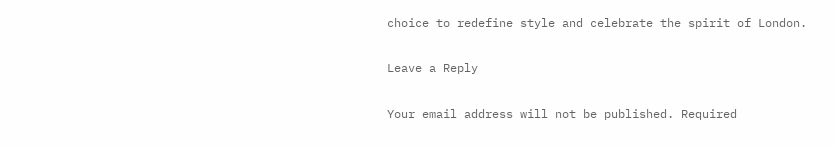choice to redefine style and celebrate the spirit of London.

Leave a Reply

Your email address will not be published. Required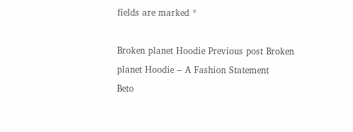fields are marked *

Broken planet Hoodie Previous post Broken planet Hoodie – A Fashion Statement
Beto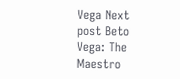Vega Next post Beto Vega: The Maestro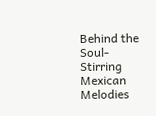Behind the Soul-Stirring Mexican Melodies